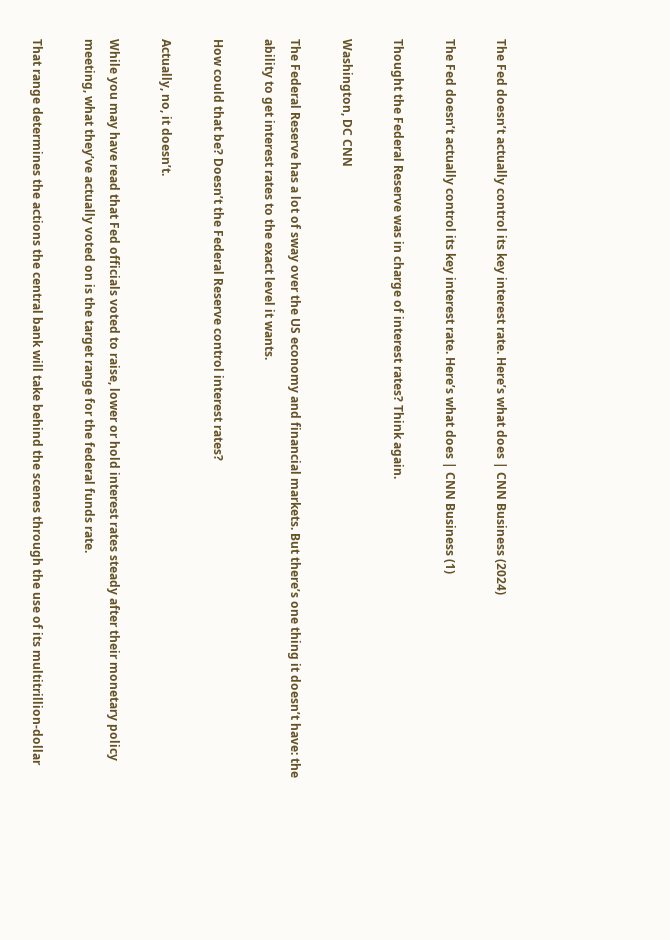The Fed doesn’t actually control its key interest rate. Here’s what does | CNN Business (2024)

The Fed doesn’t actually control its key interest rate. Here’s what does | CNN Business (1)

Thought the Federal Reserve was in charge of interest rates? Think again.

Washington, DC CNN

The Federal Reserve has a lot of sway over the US economy and financial markets. But there’s one thing it doesn’t have: the ability to get interest rates to the exact level it wants.

How could that be? Doesn’t the Federal Reserve control interest rates?

Actually, no, it doesn’t.

While you may have read that Fed officials voted to raise, lower or hold interest rates steady after their monetary policy meeting, what they’ve actually voted on is the target range for the federal funds rate.

That range determines the actions the central bank will take behind the scenes through the use of its multitrillion-dollar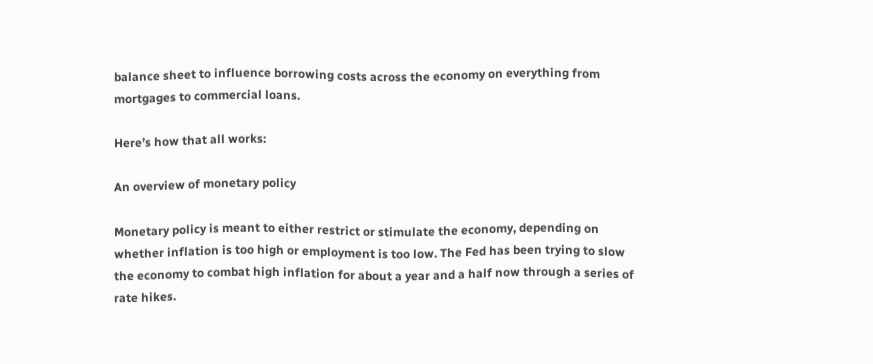balance sheet to influence borrowing costs across the economy on everything from mortgages to commercial loans.

Here’s how that all works:

An overview of monetary policy

Monetary policy is meant to either restrict or stimulate the economy, depending on whether inflation is too high or employment is too low. The Fed has been trying to slow the economy to combat high inflation for about a year and a half now through a series of rate hikes.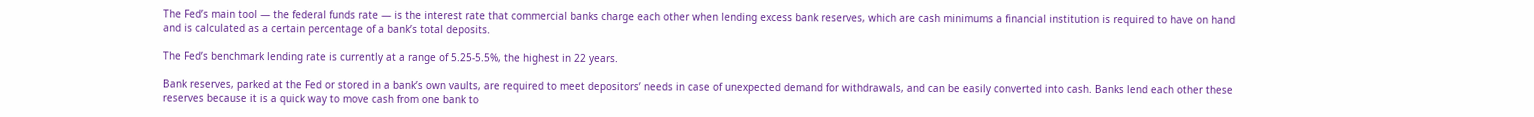The Fed’s main tool — the federal funds rate — is the interest rate that commercial banks charge each other when lending excess bank reserves, which are cash minimums a financial institution is required to have on hand and is calculated as a certain percentage of a bank’s total deposits.

The Fed’s benchmark lending rate is currently at a range of 5.25-5.5%, the highest in 22 years.

Bank reserves, parked at the Fed or stored in a bank’s own vaults, are required to meet depositors’ needs in case of unexpected demand for withdrawals, and can be easily converted into cash. Banks lend each other these reserves because it is a quick way to move cash from one bank to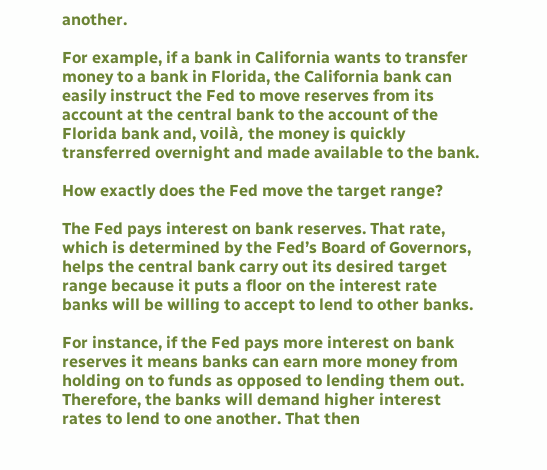another.

For example, if a bank in California wants to transfer money to a bank in Florida, the California bank can easily instruct the Fed to move reserves from its account at the central bank to the account of the Florida bank and, voilà, the money is quickly transferred overnight and made available to the bank.

How exactly does the Fed move the target range?

The Fed pays interest on bank reserves. That rate, which is determined by the Fed’s Board of Governors, helps the central bank carry out its desired target range because it puts a floor on the interest rate banks will be willing to accept to lend to other banks.

For instance, if the Fed pays more interest on bank reserves it means banks can earn more money from holding on to funds as opposed to lending them out. Therefore, the banks will demand higher interest rates to lend to one another. That then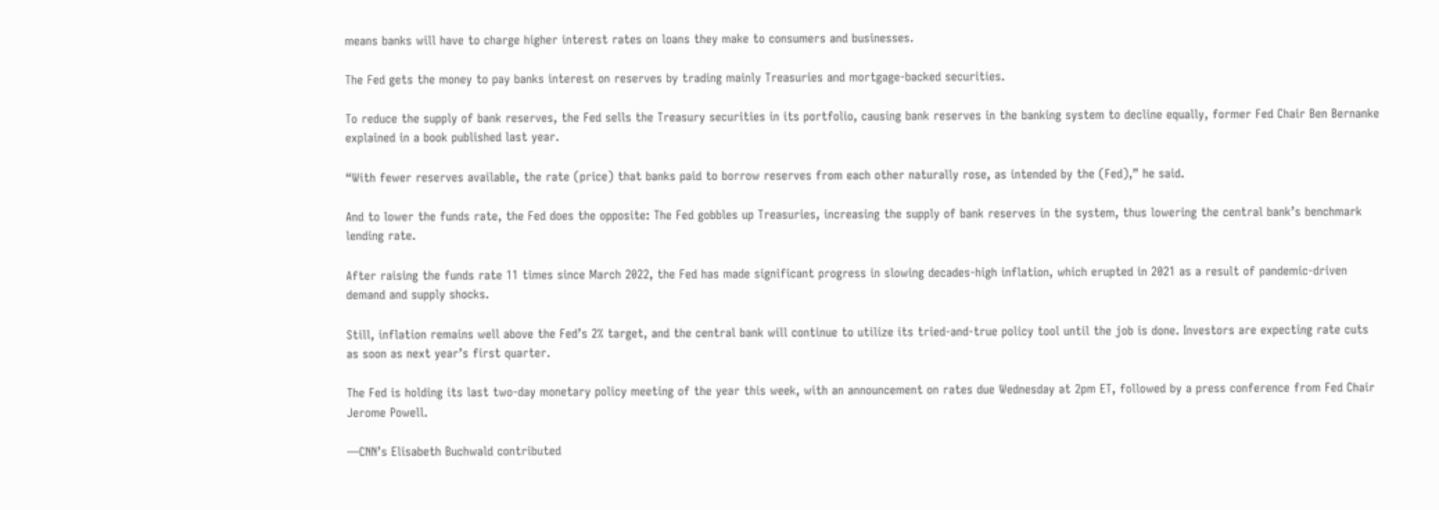means banks will have to charge higher interest rates on loans they make to consumers and businesses.

The Fed gets the money to pay banks interest on reserves by trading mainly Treasuries and mortgage-backed securities.

To reduce the supply of bank reserves, the Fed sells the Treasury securities in its portfolio, causing bank reserves in the banking system to decline equally, former Fed Chair Ben Bernanke explained in a book published last year.

“With fewer reserves available, the rate (price) that banks paid to borrow reserves from each other naturally rose, as intended by the (Fed),” he said.

And to lower the funds rate, the Fed does the opposite: The Fed gobbles up Treasuries, increasing the supply of bank reserves in the system, thus lowering the central bank’s benchmark lending rate.

After raising the funds rate 11 times since March 2022, the Fed has made significant progress in slowing decades-high inflation, which erupted in 2021 as a result of pandemic-driven demand and supply shocks.

Still, inflation remains well above the Fed’s 2% target, and the central bank will continue to utilize its tried-and-true policy tool until the job is done. Investors are expecting rate cuts as soon as next year’s first quarter.

The Fed is holding its last two-day monetary policy meeting of the year this week, with an announcement on rates due Wednesday at 2pm ET, followed by a press conference from Fed Chair Jerome Powell.

—CNN’s Elisabeth Buchwald contributed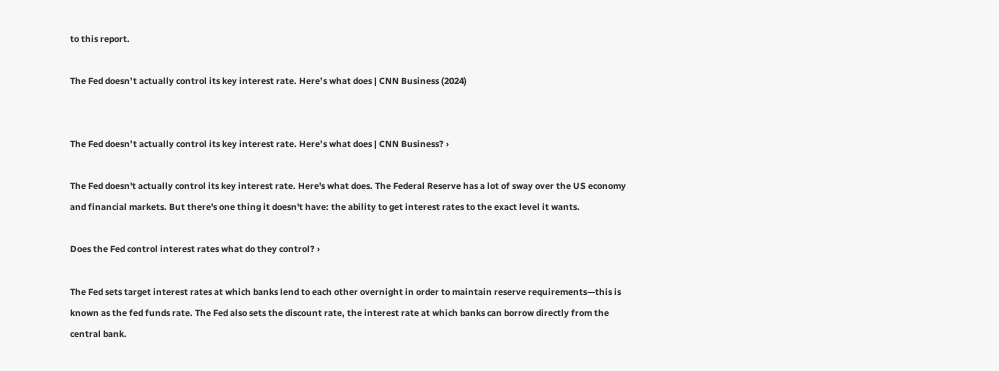to this report.

The Fed doesn’t actually control its key interest rate. Here’s what does | CNN Business (2024)


The Fed doesn’t actually control its key interest rate. Here’s what does | CNN Business? ›

The Fed doesn't actually control its key interest rate. Here's what does. The Federal Reserve has a lot of sway over the US economy and financial markets. But there's one thing it doesn't have: the ability to get interest rates to the exact level it wants.

Does the Fed control interest rates what do they control? ›

The Fed sets target interest rates at which banks lend to each other overnight in order to maintain reserve requirements—this is known as the fed funds rate. The Fed also sets the discount rate, the interest rate at which banks can borrow directly from the central bank.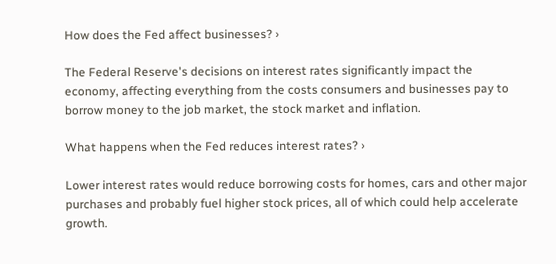How does the Fed affect businesses? ›

The Federal Reserve's decisions on interest rates significantly impact the economy, affecting everything from the costs consumers and businesses pay to borrow money to the job market, the stock market and inflation.

What happens when the Fed reduces interest rates? ›

Lower interest rates would reduce borrowing costs for homes, cars and other major purchases and probably fuel higher stock prices, all of which could help accelerate growth.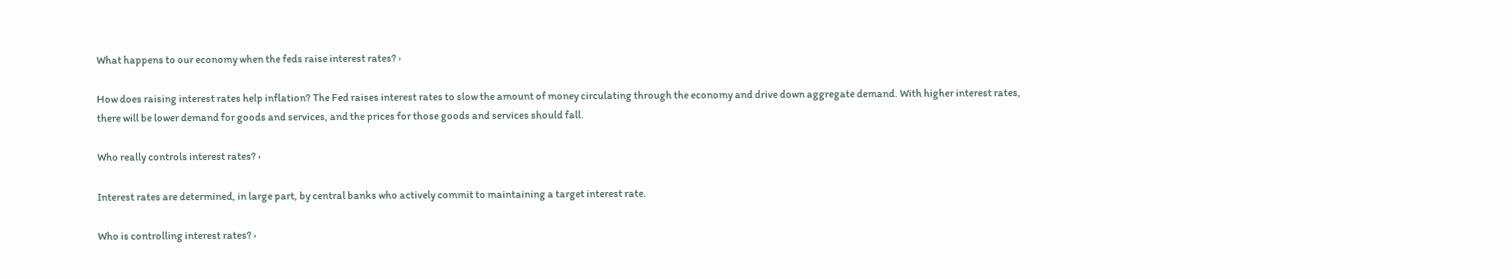What happens to our economy when the feds raise interest rates? ›

How does raising interest rates help inflation? The Fed raises interest rates to slow the amount of money circulating through the economy and drive down aggregate demand. With higher interest rates, there will be lower demand for goods and services, and the prices for those goods and services should fall.

Who really controls interest rates? ›

Interest rates are determined, in large part, by central banks who actively commit to maintaining a target interest rate.

Who is controlling interest rates? ›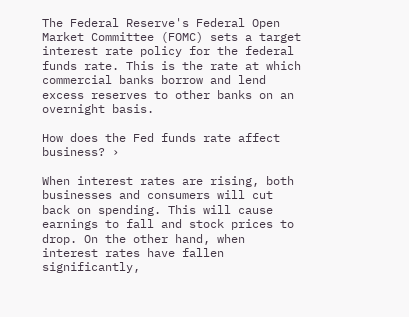The Federal Reserve's Federal Open Market Committee (FOMC) sets a target interest rate policy for the federal funds rate. This is the rate at which commercial banks borrow and lend excess reserves to other banks on an overnight basis.

How does the Fed funds rate affect business? ›

When interest rates are rising, both businesses and consumers will cut back on spending. This will cause earnings to fall and stock prices to drop. On the other hand, when interest rates have fallen significantly,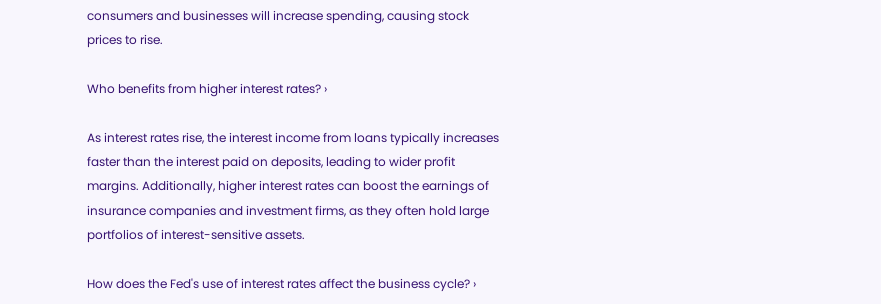consumers and businesses will increase spending, causing stock prices to rise.

Who benefits from higher interest rates? ›

As interest rates rise, the interest income from loans typically increases faster than the interest paid on deposits, leading to wider profit margins. Additionally, higher interest rates can boost the earnings of insurance companies and investment firms, as they often hold large portfolios of interest-sensitive assets.

How does the Fed's use of interest rates affect the business cycle? ›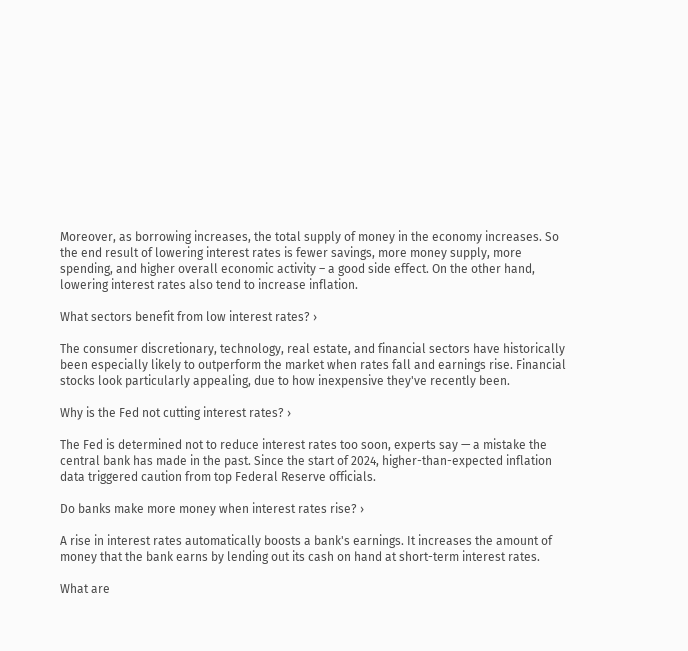Moreover, as borrowing increases, the total supply of money in the economy increases. So the end result of lowering interest rates is fewer savings, more money supply, more spending, and higher overall economic activity – a good side effect. On the other hand, lowering interest rates also tend to increase inflation.

What sectors benefit from low interest rates? ›

The consumer discretionary, technology, real estate, and financial sectors have historically been especially likely to outperform the market when rates fall and earnings rise. Financial stocks look particularly appealing, due to how inexpensive they've recently been.

Why is the Fed not cutting interest rates? ›

The Fed is determined not to reduce interest rates too soon, experts say — a mistake the central bank has made in the past. Since the start of 2024, higher-than-expected inflation data triggered caution from top Federal Reserve officials.

Do banks make more money when interest rates rise? ›

A rise in interest rates automatically boosts a bank's earnings. It increases the amount of money that the bank earns by lending out its cash on hand at short-term interest rates.

What are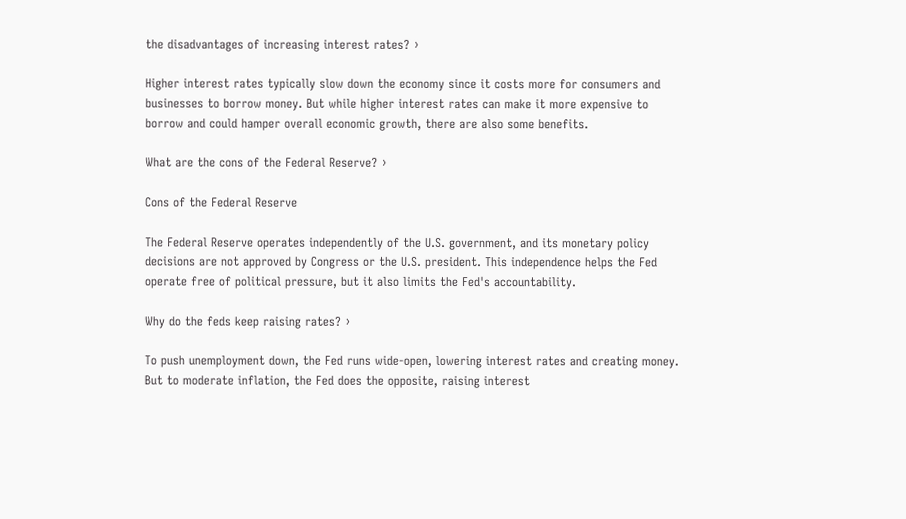the disadvantages of increasing interest rates? ›

Higher interest rates typically slow down the economy since it costs more for consumers and businesses to borrow money. But while higher interest rates can make it more expensive to borrow and could hamper overall economic growth, there are also some benefits.

What are the cons of the Federal Reserve? ›

Cons of the Federal Reserve

The Federal Reserve operates independently of the U.S. government, and its monetary policy decisions are not approved by Congress or the U.S. president. This independence helps the Fed operate free of political pressure, but it also limits the Fed's accountability.

Why do the feds keep raising rates? ›

To push unemployment down, the Fed runs wide-open, lowering interest rates and creating money. But to moderate inflation, the Fed does the opposite, raising interest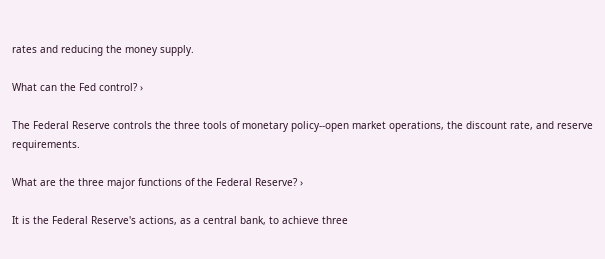rates and reducing the money supply.

What can the Fed control? ›

The Federal Reserve controls the three tools of monetary policy--open market operations, the discount rate, and reserve requirements.

What are the three major functions of the Federal Reserve? ›

It is the Federal Reserve's actions, as a central bank, to achieve three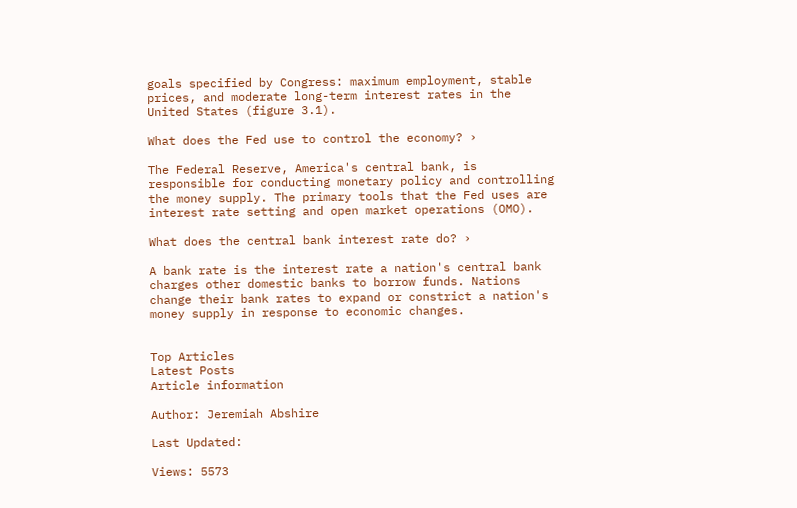goals specified by Congress: maximum employment, stable prices, and moderate long-term interest rates in the United States (figure 3.1).

What does the Fed use to control the economy? ›

The Federal Reserve, America's central bank, is responsible for conducting monetary policy and controlling the money supply. The primary tools that the Fed uses are interest rate setting and open market operations (OMO).

What does the central bank interest rate do? ›

A bank rate is the interest rate a nation's central bank charges other domestic banks to borrow funds. Nations change their bank rates to expand or constrict a nation's money supply in response to economic changes.


Top Articles
Latest Posts
Article information

Author: Jeremiah Abshire

Last Updated:

Views: 5573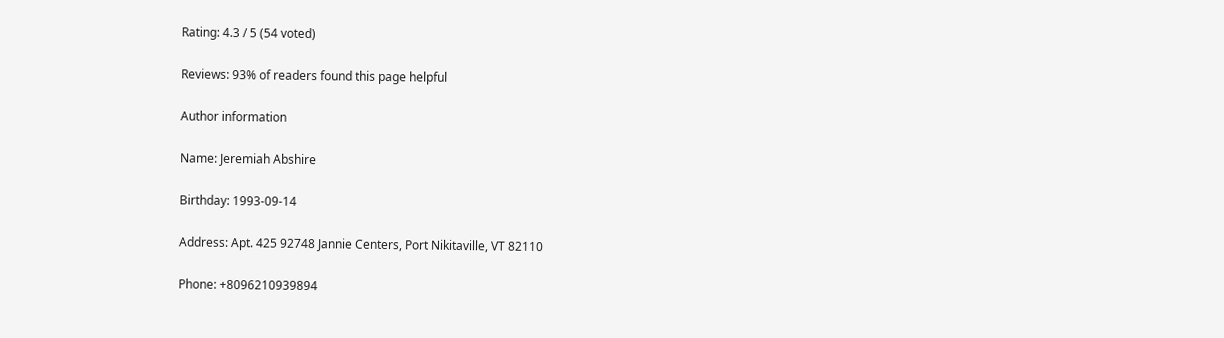Rating: 4.3 / 5 (54 voted)

Reviews: 93% of readers found this page helpful

Author information

Name: Jeremiah Abshire

Birthday: 1993-09-14

Address: Apt. 425 92748 Jannie Centers, Port Nikitaville, VT 82110

Phone: +8096210939894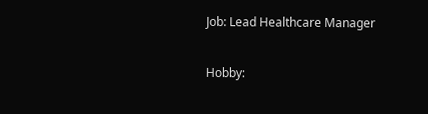Job: Lead Healthcare Manager

Hobby: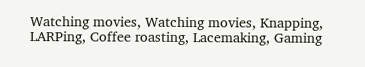Watching movies, Watching movies, Knapping, LARPing, Coffee roasting, Lacemaking, Gaming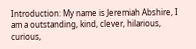Introduction: My name is Jeremiah Abshire, I am a outstanding, kind, clever, hilarious, curious,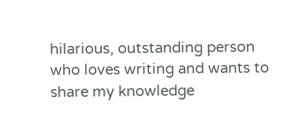hilarious, outstanding person who loves writing and wants to share my knowledge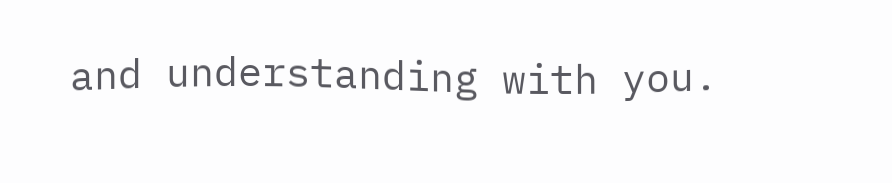and understanding with you.